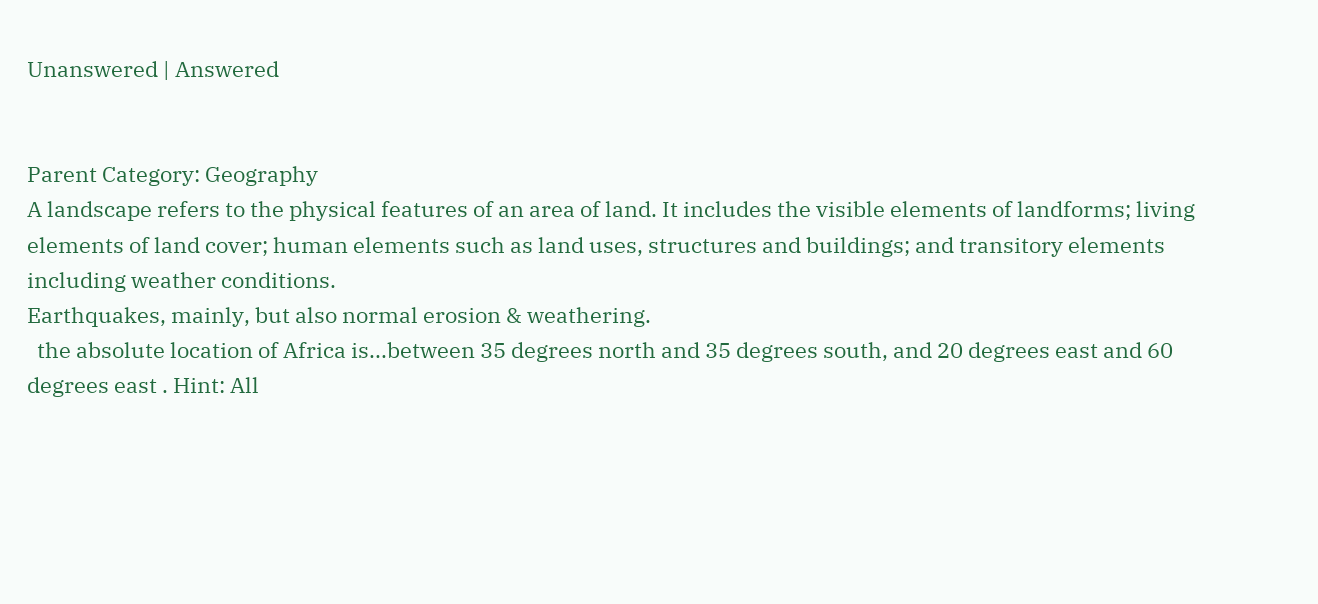Unanswered | Answered


Parent Category: Geography
A landscape refers to the physical features of an area of land. It includes the visible elements of landforms; living elements of land cover; human elements such as land uses, structures and buildings; and transitory elements including weather conditions.
Earthquakes, mainly, but also normal erosion & weathering.
  the absolute location of Africa is...between 35 degrees north and 35 degrees south, and 20 degrees east and 60 degrees east . Hint: All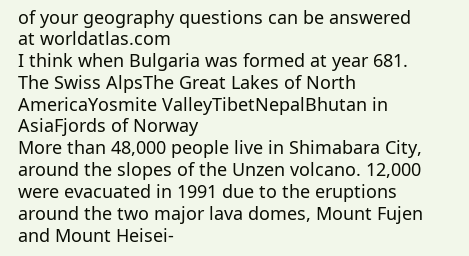of your geography questions can be answered at worldatlas.com
I think when Bulgaria was formed at year 681.
The Swiss AlpsThe Great Lakes of North AmericaYosmite ValleyTibetNepalBhutan in AsiaFjords of Norway
More than 48,000 people live in Shimabara City, around the slopes of the Unzen volcano. 12,000 were evacuated in 1991 due to the eruptions around the two major lava domes, Mount Fujen and Mount Heisei-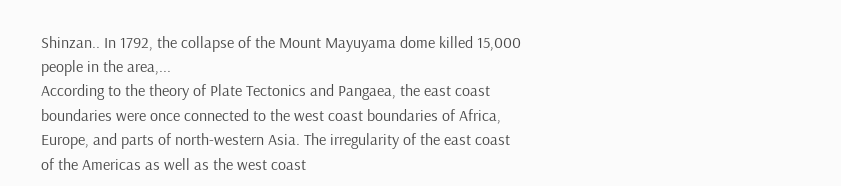Shinzan.. In 1792, the collapse of the Mount Mayuyama dome killed 15,000 people in the area,...
According to the theory of Plate Tectonics and Pangaea, the east coast boundaries were once connected to the west coast boundaries of Africa, Europe, and parts of north-western Asia. The irregularity of the east coast of the Americas as well as the west coast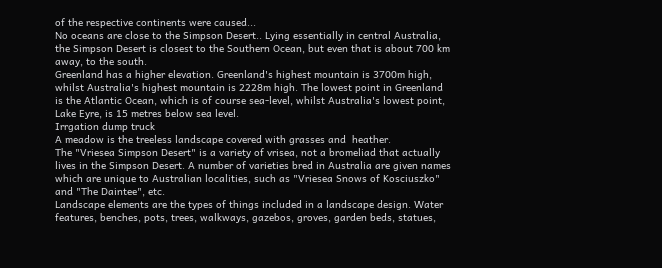of the respective continents were caused...
No oceans are close to the Simpson Desert.. Lying essentially in central Australia, the Simpson Desert is closest to the Southern Ocean, but even that is about 700 km away, to the south.
Greenland has a higher elevation. Greenland's highest mountain is 3700m high, whilst Australia's highest mountain is 2228m high. The lowest point in Greenland is the Atlantic Ocean, which is of course sea-level, whilst Australia's lowest point, Lake Eyre, is 15 metres below sea level.
Irrgation dump truck
A meadow is the treeless landscape covered with grasses and  heather.
The "Vriesea Simpson Desert" is a variety of vrisea, not a bromeliad that actually lives in the Simpson Desert. A number of varieties bred in Australia are given names which are unique to Australian localities, such as "Vriesea Snows of Kosciuszko" and "The Daintee", etc.
Landscape elements are the types of things included in a landscape design. Water features, benches, pots, trees, walkways, gazebos, groves, garden beds, statues,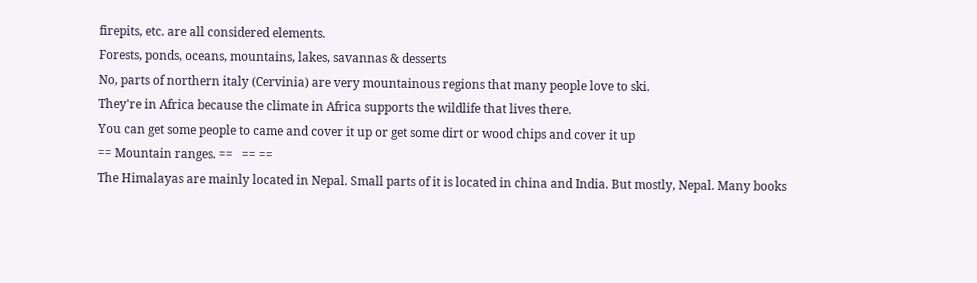firepits, etc. are all considered elements.
Forests, ponds, oceans, mountains, lakes, savannas & desserts
No, parts of northern italy (Cervinia) are very mountainous regions that many people love to ski.
They're in Africa because the climate in Africa supports the wildlife that lives there.
You can get some people to came and cover it up or get some dirt or wood chips and cover it up
== Mountain ranges. ==   == ==
The Himalayas are mainly located in Nepal. Small parts of it is located in china and India. But mostly, Nepal. Many books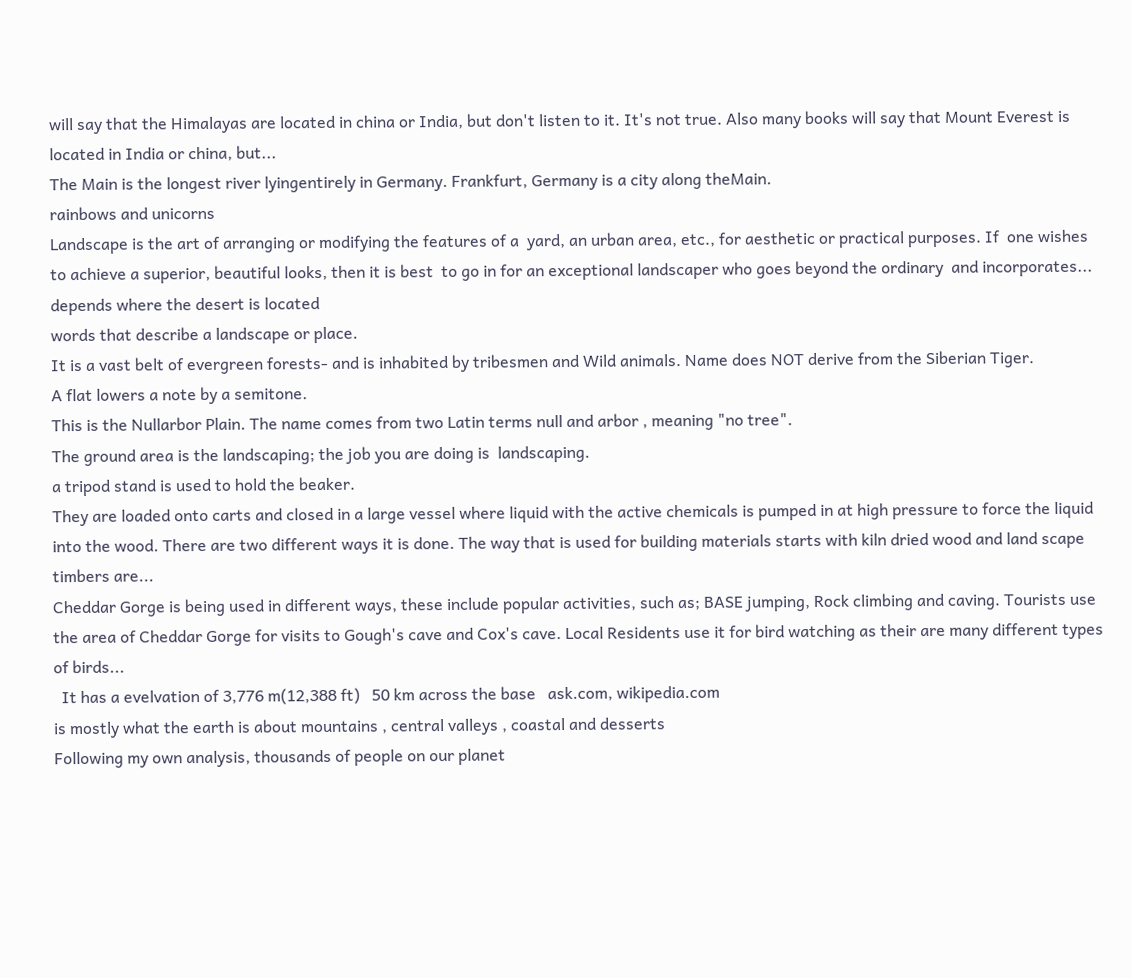will say that the Himalayas are located in china or India, but don't listen to it. It's not true. Also many books will say that Mount Everest is located in India or china, but...
The Main is the longest river lyingentirely in Germany. Frankfurt, Germany is a city along theMain.
rainbows and unicorns
Landscape is the art of arranging or modifying the features of a  yard, an urban area, etc., for aesthetic or practical purposes. If  one wishes to achieve a superior, beautiful looks, then it is best  to go in for an exceptional landscaper who goes beyond the ordinary  and incorporates...
depends where the desert is located
words that describe a landscape or place.
It is a vast belt of evergreen forests- and is inhabited by tribesmen and Wild animals. Name does NOT derive from the Siberian Tiger.
A flat lowers a note by a semitone.
This is the Nullarbor Plain. The name comes from two Latin terms null and arbor , meaning "no tree".
The ground area is the landscaping; the job you are doing is  landscaping.
a tripod stand is used to hold the beaker.
They are loaded onto carts and closed in a large vessel where liquid with the active chemicals is pumped in at high pressure to force the liquid into the wood. There are two different ways it is done. The way that is used for building materials starts with kiln dried wood and land scape timbers are...
Cheddar Gorge is being used in different ways, these include popular activities, such as; BASE jumping, Rock climbing and caving. Tourists use the area of Cheddar Gorge for visits to Gough's cave and Cox's cave. Local Residents use it for bird watching as their are many different types of birds...
  It has a evelvation of 3,776 m(12,388 ft)   50 km across the base   ask.com, wikipedia.com
is mostly what the earth is about mountains , central valleys , coastal and desserts
Following my own analysis, thousands of people on our planet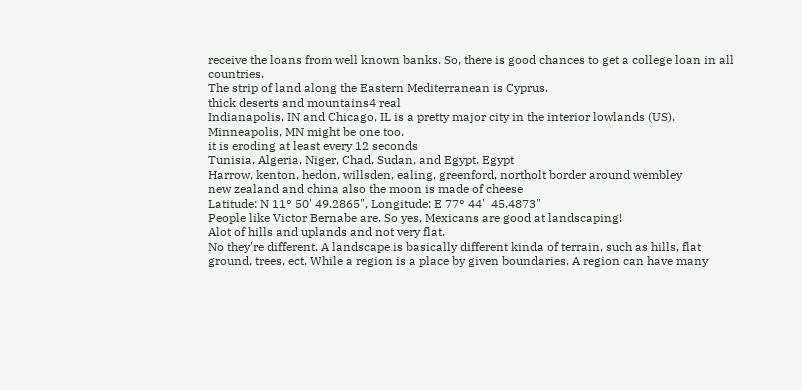receive the loans from well known banks. So, there is good chances to get a college loan in all countries.
The strip of land along the Eastern Mediterranean is Cyprus.
thick deserts and mountains4 real
Indianapolis, IN and Chicago, IL is a pretty major city in the interior lowlands (US). Minneapolis, MN might be one too.
it is eroding at least every 12 seconds
Tunisia, Algeria, Niger, Chad, Sudan, and Egypt. Egypt
Harrow, kenton, hedon, willsden, ealing, greenford, northolt border around wembley
new zealand and china also the moon is made of cheese
Latitude: N 11° 50' 49.2865", Longitude: E 77° 44'  45.4873"
People like Victor Bernabe are. So yes, Mexicans are good at landscaping!
Alot of hills and uplands and not very flat.
No they're different. A landscape is basically different kinda of terrain, such as hills, flat ground, trees, ect. While a region is a place by given boundaries. A region can have many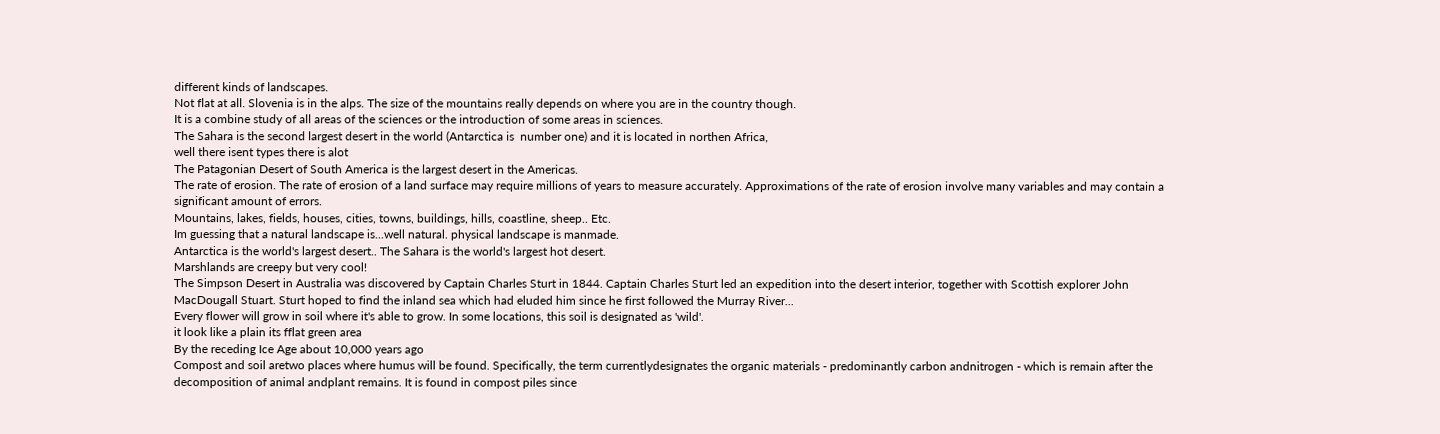different kinds of landscapes.
Not flat at all. Slovenia is in the alps. The size of the mountains really depends on where you are in the country though.
It is a combine study of all areas of the sciences or the introduction of some areas in sciences.
The Sahara is the second largest desert in the world (Antarctica is  number one) and it is located in northen Africa,
well there isent types there is alot
The Patagonian Desert of South America is the largest desert in the Americas.
The rate of erosion. The rate of erosion of a land surface may require millions of years to measure accurately. Approximations of the rate of erosion involve many variables and may contain a significant amount of errors.
Mountains, lakes, fields, houses, cities, towns, buildings, hills, coastline, sheep.. Etc.
Im guessing that a natural landscape is...well natural. physical landscape is manmade.
Antarctica is the world's largest desert.. The Sahara is the world's largest hot desert.
Marshlands are creepy but very cool!
The Simpson Desert in Australia was discovered by Captain Charles Sturt in 1844. Captain Charles Sturt led an expedition into the desert interior, together with Scottish explorer John MacDougall Stuart. Sturt hoped to find the inland sea which had eluded him since he first followed the Murray River...
Every flower will grow in soil where it's able to grow. In some locations, this soil is designated as 'wild'.
it look like a plain its fflat green area
By the receding Ice Age about 10,000 years ago
Compost and soil aretwo places where humus will be found. Specifically, the term currentlydesignates the organic materials - predominantly carbon andnitrogen - which is remain after the decomposition of animal andplant remains. It is found in compost piles since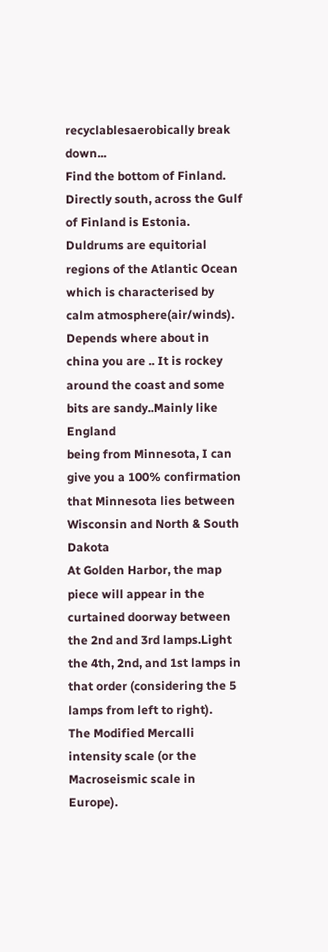recyclablesaerobically break down...
Find the bottom of Finland. Directly south, across the Gulf of Finland is Estonia.
Duldrums are equitorial regions of the Atlantic Ocean which is characterised by calm atmosphere(air/winds).
Depends where about in china you are .. It is rockey around the coast and some bits are sandy..Mainly like England
being from Minnesota, I can give you a 100% confirmation that Minnesota lies between Wisconsin and North & South Dakota
At Golden Harbor, the map piece will appear in the curtained doorway between the 2nd and 3rd lamps.Light the 4th, 2nd, and 1st lamps in that order (considering the 5 lamps from left to right).
The Modified Mercalli intensity scale (or the Macroseismic scale in Europe).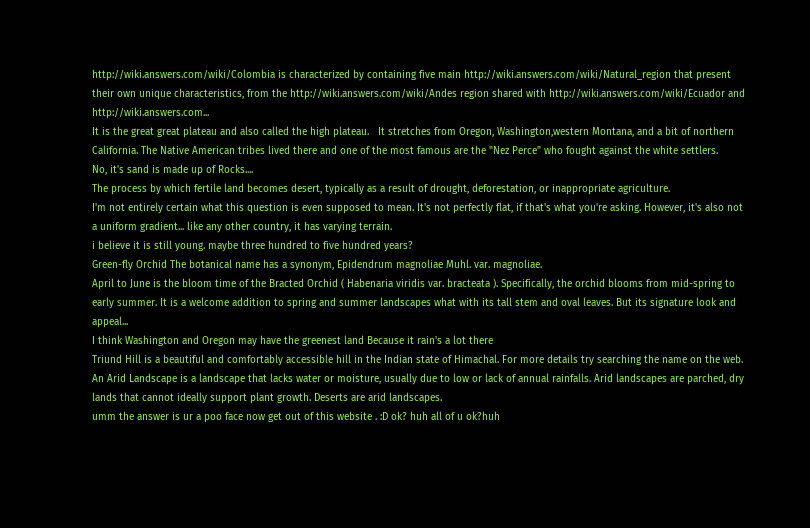http://wiki.answers.com/wiki/Colombia is characterized by containing five main http://wiki.answers.com/wiki/Natural_region that present their own unique characteristics, from the http://wiki.answers.com/wiki/Andes region shared with http://wiki.answers.com/wiki/Ecuador and http://wiki.answers.com...
It is the great great plateau and also called the high plateau.   It stretches from Oregon, Washington,western Montana, and a bit of northern California. The Native American tribes lived there and one of the most famous are the "Nez Perce" who fought against the white settlers.
No, it's sand is made up of Rocks....
The process by which fertile land becomes desert, typically as a result of drought, deforestation, or inappropriate agriculture.
I'm not entirely certain what this question is even supposed to mean. It's not perfectly flat, if that's what you're asking. However, it's also not a uniform gradient... like any other country, it has varying terrain.
i believe it is still young. maybe three hundred to five hundred years?
Green-fly Orchid The botanical name has a synonym, Epidendrum magnoliae Muhl. var. magnoliae.
April to June is the bloom time of the Bracted Orchid ( Habenaria viridis var. bracteata ). Specifically, the orchid blooms from mid-spring to early summer. It is a welcome addition to spring and summer landscapes what with its tall stem and oval leaves. But its signature look and appeal...
I think Washington and Oregon may have the greenest land Because it rain's a lot there
Triund Hill is a beautiful and comfortably accessible hill in the Indian state of Himachal. For more details try searching the name on the web.
An Arid Landscape is a landscape that lacks water or moisture, usually due to low or lack of annual rainfalls. Arid landscapes are parched, dry lands that cannot ideally support plant growth. Deserts are arid landscapes.
umm the answer is ur a poo face now get out of this website . :D ok? huh all of u ok?huh